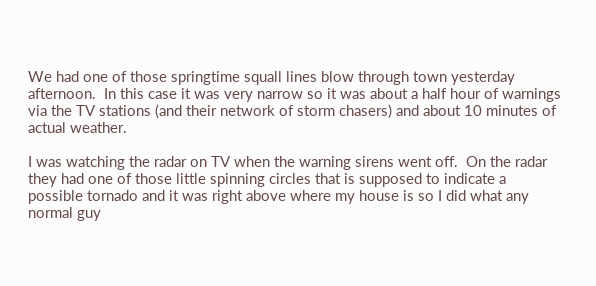We had one of those springtime squall lines blow through town yesterday afternoon.  In this case it was very narrow so it was about a half hour of warnings via the TV stations (and their network of storm chasers) and about 10 minutes of actual weather.

I was watching the radar on TV when the warning sirens went off.  On the radar they had one of those little spinning circles that is supposed to indicate a possible tornado and it was right above where my house is so I did what any normal guy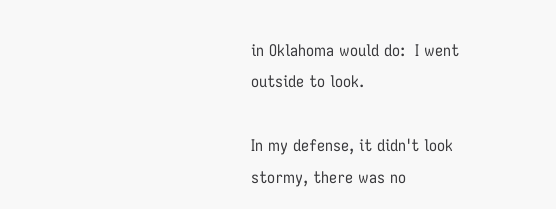in Oklahoma would do:  I went outside to look.

In my defense, it didn't look stormy, there was no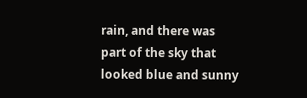rain, and there was part of the sky that looked blue and sunny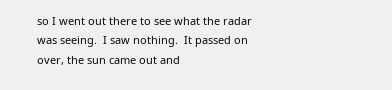so I went out there to see what the radar was seeing.  I saw nothing.  It passed on over, the sun came out and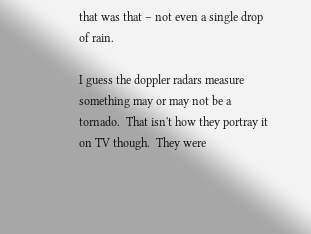that was that – not even a single drop of rain.

I guess the doppler radars measure something may or may not be a tornado.  That isn't how they portray it on TV though.  They were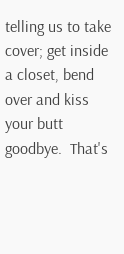telling us to take cover; get inside a closet, bend over and kiss your butt goodbye.  That's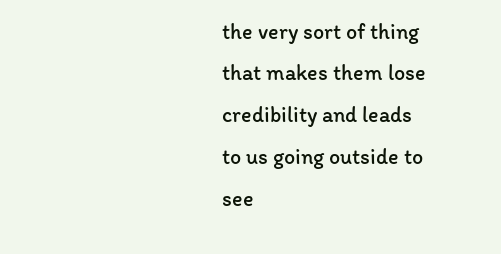the very sort of thing that makes them lose credibility and leads to us going outside to see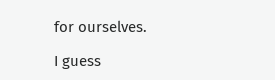for ourselves.

I guess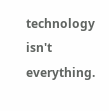technology isn't everything.